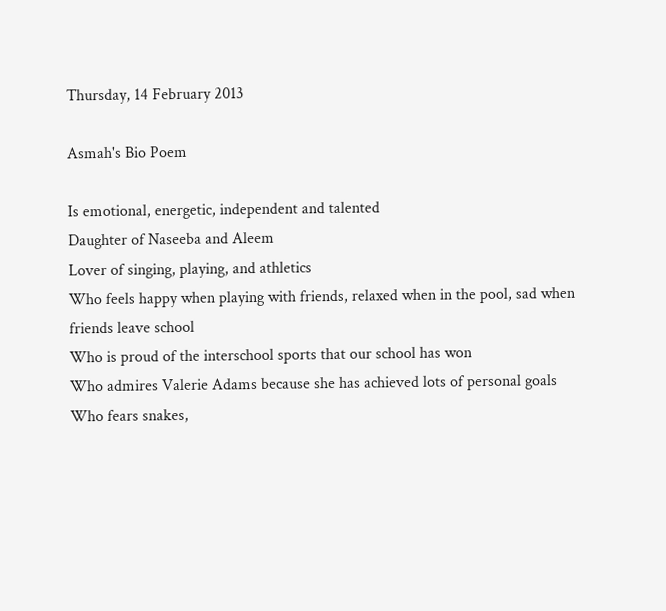Thursday, 14 February 2013

Asmah's Bio Poem

Is emotional, energetic, independent and talented
Daughter of Naseeba and Aleem
Lover of singing, playing, and athletics
Who feels happy when playing with friends, relaxed when in the pool, sad when friends leave school
Who is proud of the interschool sports that our school has won
Who admires Valerie Adams because she has achieved lots of personal goals
Who fears snakes,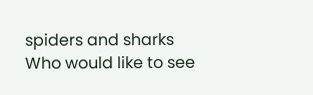spiders and sharks
Who would like to see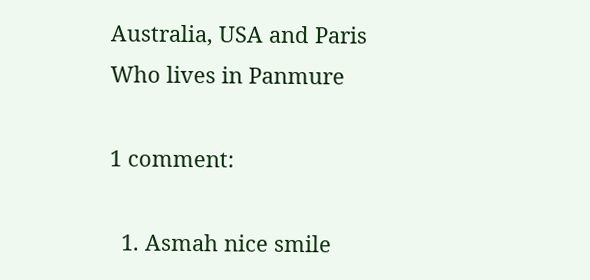Australia, USA and Paris
Who lives in Panmure

1 comment:

  1. Asmah nice smile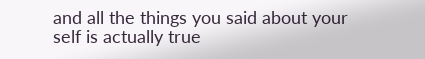and all the things you said about your self is actually true